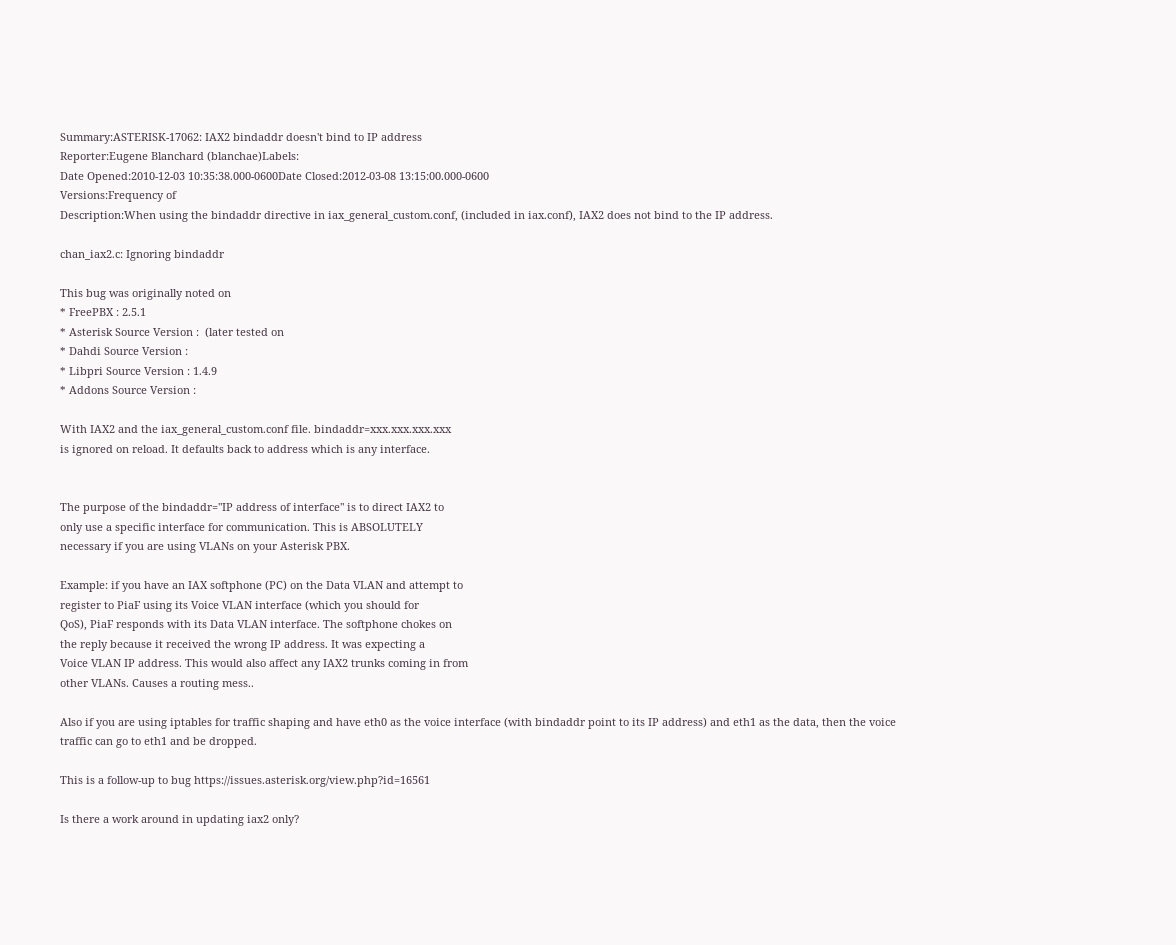Summary:ASTERISK-17062: IAX2 bindaddr doesn't bind to IP address
Reporter:Eugene Blanchard (blanchae)Labels:
Date Opened:2010-12-03 10:35:38.000-0600Date Closed:2012-03-08 13:15:00.000-0600
Versions:Frequency of
Description:When using the bindaddr directive in iax_general_custom.conf, (included in iax.conf), IAX2 does not bind to the IP address.

chan_iax2.c: Ignoring bindaddr

This bug was originally noted on
* FreePBX : 2.5.1
* Asterisk Source Version :  (later tested on
* Dahdi Source Version :
* Libpri Source Version : 1.4.9
* Addons Source Version :

With IAX2 and the iax_general_custom.conf file. bindaddr=xxx.xxx.xxx.xxx
is ignored on reload. It defaults back to address which is any interface.


The purpose of the bindaddr="IP address of interface" is to direct IAX2 to
only use a specific interface for communication. This is ABSOLUTELY
necessary if you are using VLANs on your Asterisk PBX.

Example: if you have an IAX softphone (PC) on the Data VLAN and attempt to
register to PiaF using its Voice VLAN interface (which you should for
QoS), PiaF responds with its Data VLAN interface. The softphone chokes on
the reply because it received the wrong IP address. It was expecting a
Voice VLAN IP address. This would also affect any IAX2 trunks coming in from
other VLANs. Causes a routing mess..

Also if you are using iptables for traffic shaping and have eth0 as the voice interface (with bindaddr point to its IP address) and eth1 as the data, then the voice traffic can go to eth1 and be dropped.

This is a follow-up to bug https://issues.asterisk.org/view.php?id=16561

Is there a work around in updating iax2 only?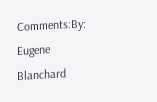Comments:By: Eugene Blanchard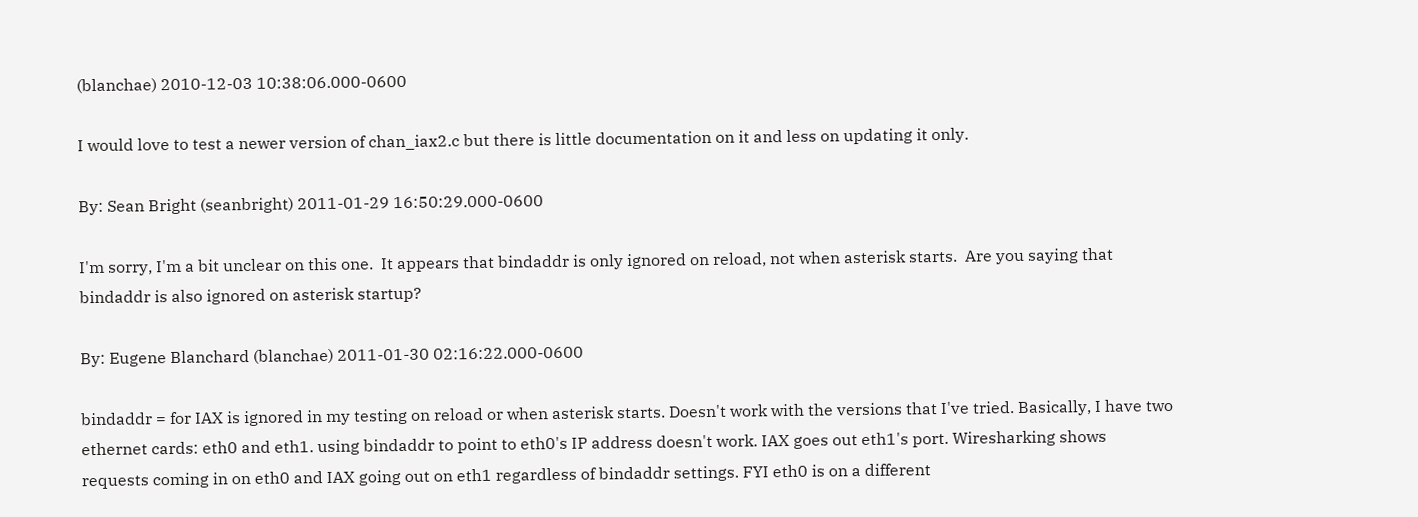(blanchae) 2010-12-03 10:38:06.000-0600

I would love to test a newer version of chan_iax2.c but there is little documentation on it and less on updating it only.

By: Sean Bright (seanbright) 2011-01-29 16:50:29.000-0600

I'm sorry, I'm a bit unclear on this one.  It appears that bindaddr is only ignored on reload, not when asterisk starts.  Are you saying that bindaddr is also ignored on asterisk startup?

By: Eugene Blanchard (blanchae) 2011-01-30 02:16:22.000-0600

bindaddr = for IAX is ignored in my testing on reload or when asterisk starts. Doesn't work with the versions that I've tried. Basically, I have two ethernet cards: eth0 and eth1. using bindaddr to point to eth0's IP address doesn't work. IAX goes out eth1's port. Wiresharking shows requests coming in on eth0 and IAX going out on eth1 regardless of bindaddr settings. FYI eth0 is on a different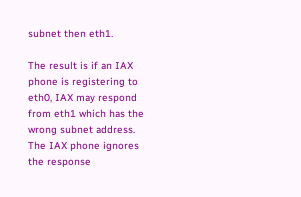subnet then eth1.

The result is if an IAX phone is registering to eth0, IAX may respond from eth1 which has the wrong subnet address. The IAX phone ignores the response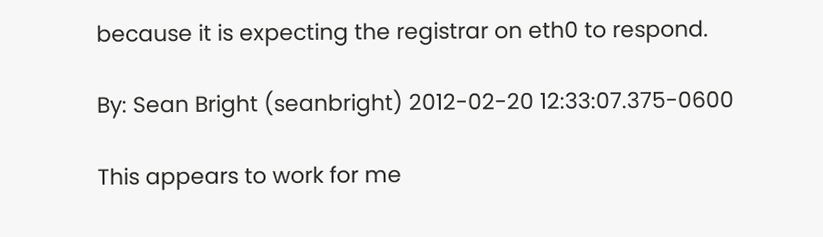because it is expecting the registrar on eth0 to respond.

By: Sean Bright (seanbright) 2012-02-20 12:33:07.375-0600

This appears to work for me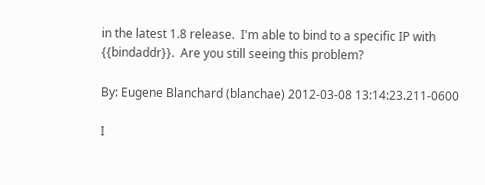in the latest 1.8 release.  I'm able to bind to a specific IP with {{bindaddr}}.  Are you still seeing this problem?

By: Eugene Blanchard (blanchae) 2012-03-08 13:14:23.211-0600

I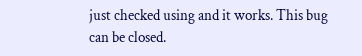just checked using and it works. This bug can be closed.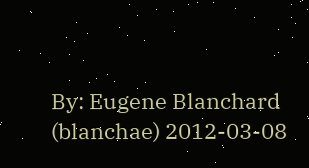By: Eugene Blanchard (blanchae) 2012-03-08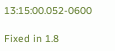13:15:00.052-0600

Fixed in 1.8